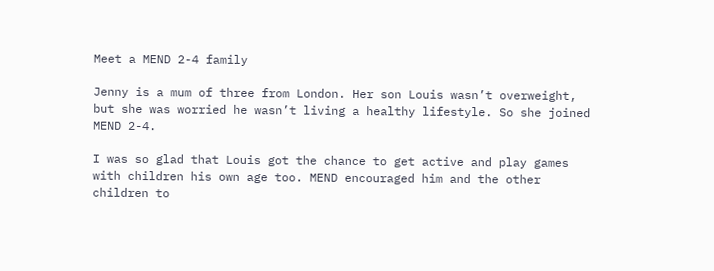Meet a MEND 2-4 family

Jenny is a mum of three from London. Her son Louis wasn’t overweight, but she was worried he wasn’t living a healthy lifestyle. So she joined MEND 2-4.

I was so glad that Louis got the chance to get active and play games with children his own age too. MEND encouraged him and the other children to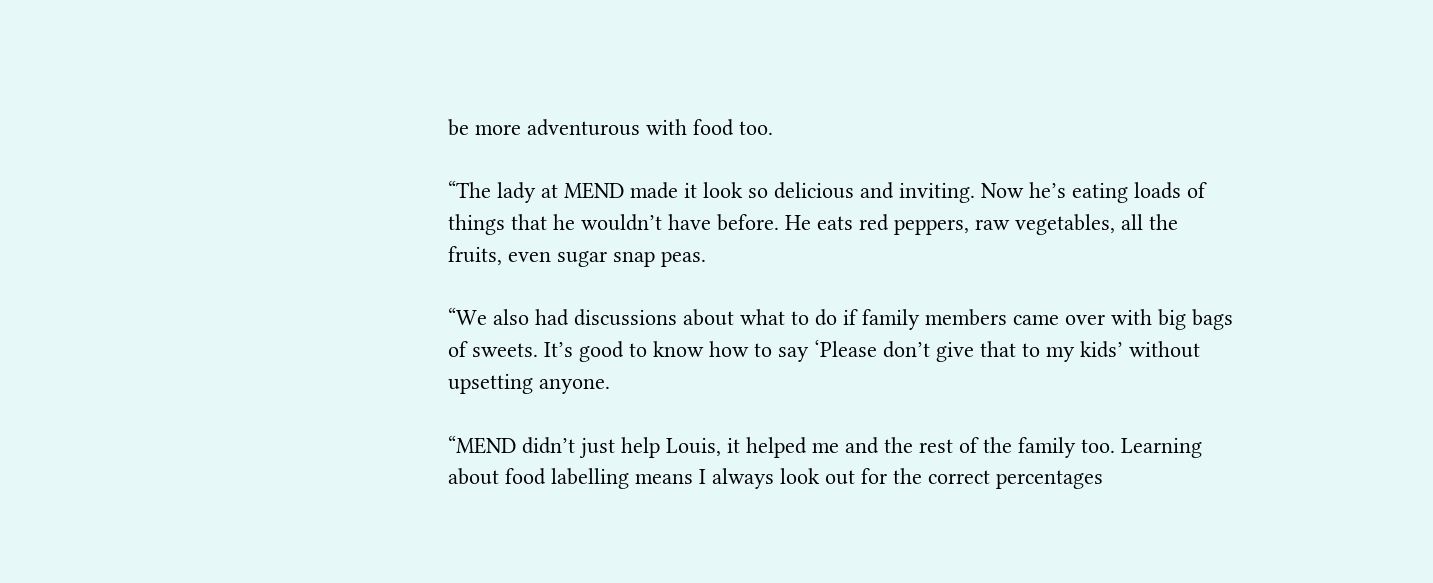be more adventurous with food too.

“The lady at MEND made it look so delicious and inviting. Now he’s eating loads of things that he wouldn’t have before. He eats red peppers, raw vegetables, all the fruits, even sugar snap peas.

“We also had discussions about what to do if family members came over with big bags of sweets. It’s good to know how to say ‘Please don’t give that to my kids’ without upsetting anyone.

“MEND didn’t just help Louis, it helped me and the rest of the family too. Learning about food labelling means I always look out for the correct percentages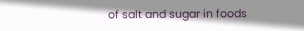of salt and sugar in foods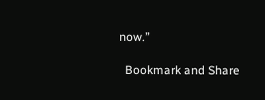now.”

  Bookmark and Share